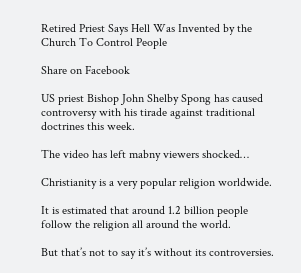Retired Priest Says Hell Was Invented by the Church To Control People

Share on Facebook

US priest Bishop John Shelby Spong has caused controversy with his tirade against traditional doctrines this week.

The video has left mabny viewers shocked…

Christianity is a very popular religion worldwide.

It is estimated that around 1.2 billion people follow the religion all around the world.

But that’s not to say it’s without its controversies.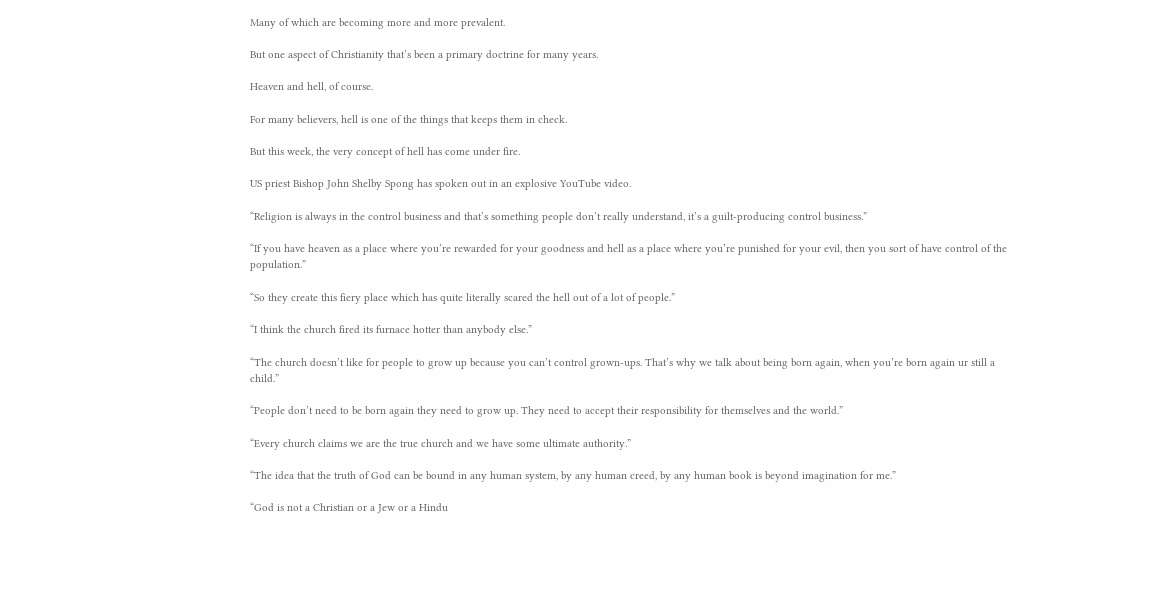Many of which are becoming more and more prevalent.

But one aspect of Christianity that’s been a primary doctrine for many years.

Heaven and hell, of course.

For many believers, hell is one of the things that keeps them in check.

But this week, the very concept of hell has come under fire.

US priest Bishop John Shelby Spong has spoken out in an explosive YouTube video.

“Religion is always in the control business and that’s something people don’t really understand, it’s a guilt-producing control business.”

“If you have heaven as a place where you’re rewarded for your goodness and hell as a place where you’re punished for your evil, then you sort of have control of the population.”

“So they create this fiery place which has quite literally scared the hell out of a lot of people.”

“I think the church fired its furnace hotter than anybody else.”

“The church doesn’t like for people to grow up because you can’t control grown-ups. That’s why we talk about being born again, when you’re born again ur still a child.”

“People don’t need to be born again they need to grow up. They need to accept their responsibility for themselves and the world.”

“Every church claims we are the true church and we have some ultimate authority.”

“The idea that the truth of God can be bound in any human system, by any human creed, by any human book is beyond imagination for me.”

“God is not a Christian or a Jew or a Hindu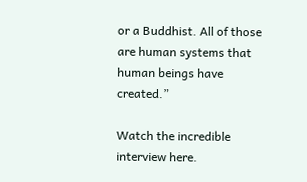or a Buddhist. All of those are human systems that human beings have created.”

Watch the incredible interview here.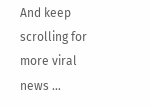And keep scrolling for more viral news …